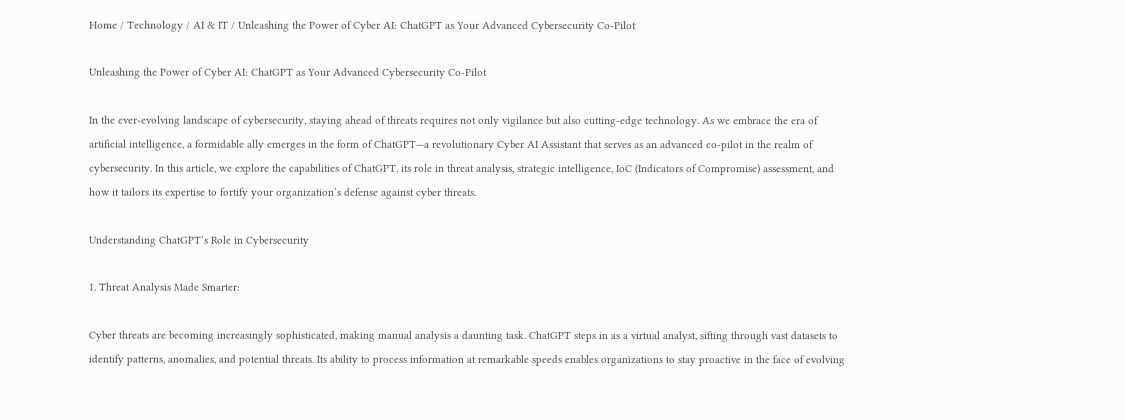Home / Technology / AI & IT / Unleashing the Power of Cyber AI: ChatGPT as Your Advanced Cybersecurity Co-Pilot

Unleashing the Power of Cyber AI: ChatGPT as Your Advanced Cybersecurity Co-Pilot

In the ever-evolving landscape of cybersecurity, staying ahead of threats requires not only vigilance but also cutting-edge technology. As we embrace the era of artificial intelligence, a formidable ally emerges in the form of ChatGPT—a revolutionary Cyber AI Assistant that serves as an advanced co-pilot in the realm of cybersecurity. In this article, we explore the capabilities of ChatGPT, its role in threat analysis, strategic intelligence, IoC (Indicators of Compromise) assessment, and how it tailors its expertise to fortify your organization’s defense against cyber threats.

Understanding ChatGPT’s Role in Cybersecurity

1. Threat Analysis Made Smarter:

Cyber threats are becoming increasingly sophisticated, making manual analysis a daunting task. ChatGPT steps in as a virtual analyst, sifting through vast datasets to identify patterns, anomalies, and potential threats. Its ability to process information at remarkable speeds enables organizations to stay proactive in the face of evolving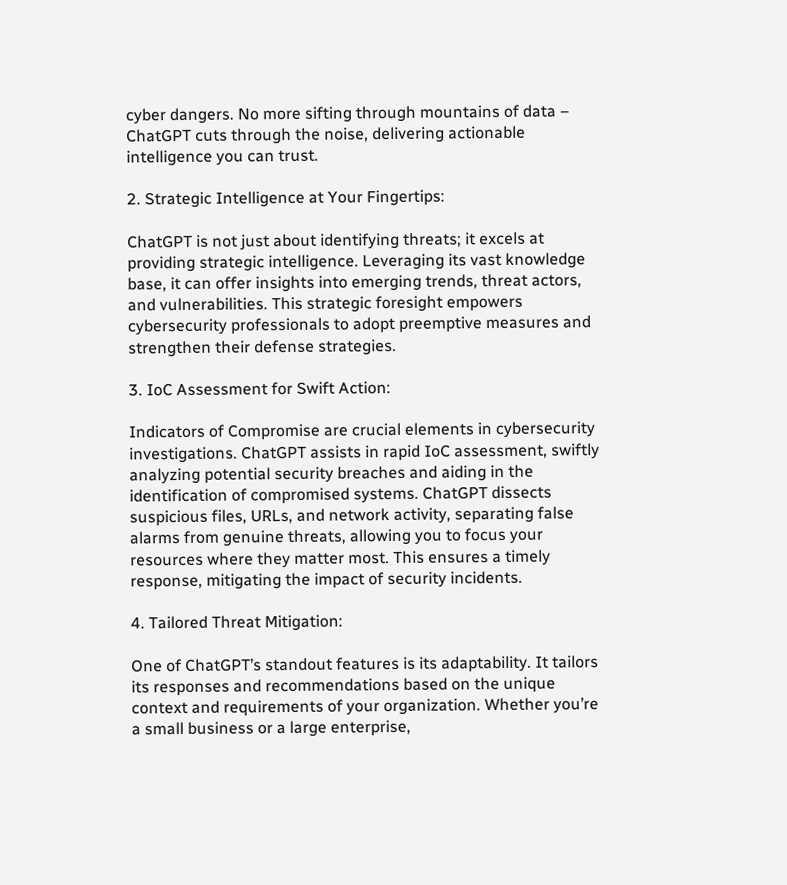cyber dangers. No more sifting through mountains of data – ChatGPT cuts through the noise, delivering actionable intelligence you can trust.

2. Strategic Intelligence at Your Fingertips:

ChatGPT is not just about identifying threats; it excels at providing strategic intelligence. Leveraging its vast knowledge base, it can offer insights into emerging trends, threat actors, and vulnerabilities. This strategic foresight empowers cybersecurity professionals to adopt preemptive measures and strengthen their defense strategies.

3. IoC Assessment for Swift Action:

Indicators of Compromise are crucial elements in cybersecurity investigations. ChatGPT assists in rapid IoC assessment, swiftly analyzing potential security breaches and aiding in the identification of compromised systems. ChatGPT dissects suspicious files, URLs, and network activity, separating false alarms from genuine threats, allowing you to focus your resources where they matter most. This ensures a timely response, mitigating the impact of security incidents.

4. Tailored Threat Mitigation:

One of ChatGPT’s standout features is its adaptability. It tailors its responses and recommendations based on the unique context and requirements of your organization. Whether you’re a small business or a large enterprise,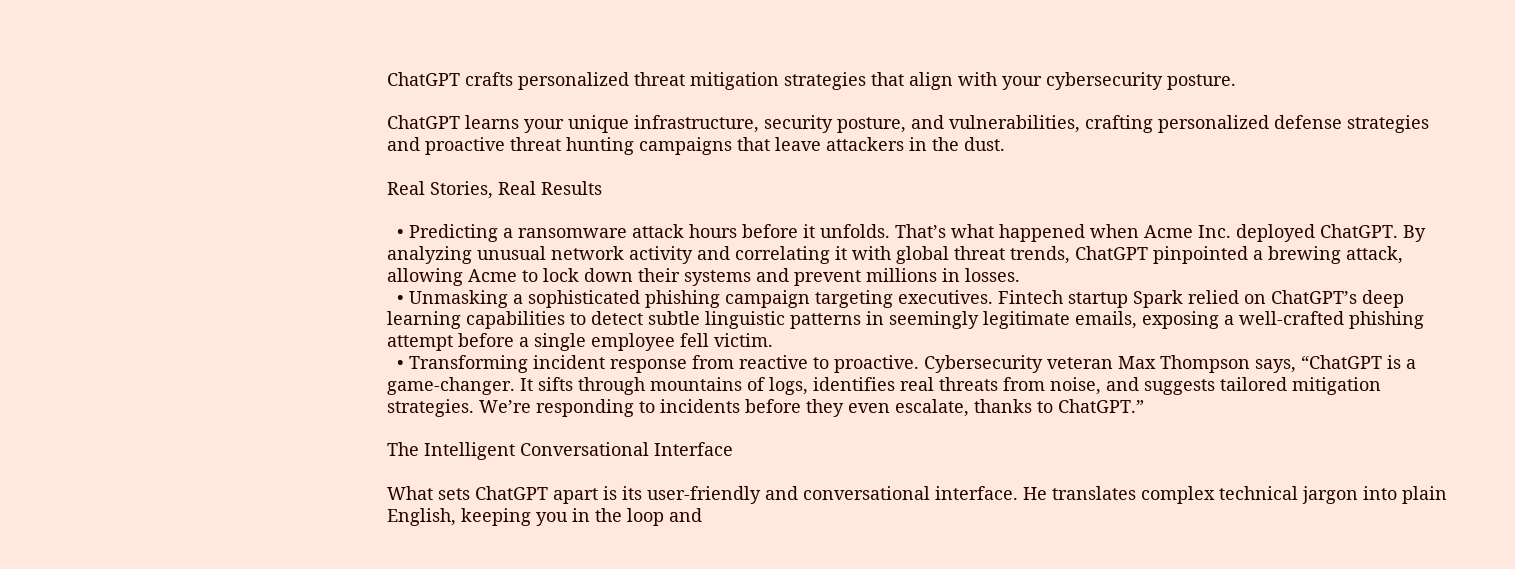ChatGPT crafts personalized threat mitigation strategies that align with your cybersecurity posture.

ChatGPT learns your unique infrastructure, security posture, and vulnerabilities, crafting personalized defense strategies and proactive threat hunting campaigns that leave attackers in the dust.

Real Stories, Real Results

  • Predicting a ransomware attack hours before it unfolds. That’s what happened when Acme Inc. deployed ChatGPT. By analyzing unusual network activity and correlating it with global threat trends, ChatGPT pinpointed a brewing attack, allowing Acme to lock down their systems and prevent millions in losses.
  • Unmasking a sophisticated phishing campaign targeting executives. Fintech startup Spark relied on ChatGPT’s deep learning capabilities to detect subtle linguistic patterns in seemingly legitimate emails, exposing a well-crafted phishing attempt before a single employee fell victim.
  • Transforming incident response from reactive to proactive. Cybersecurity veteran Max Thompson says, “ChatGPT is a game-changer. It sifts through mountains of logs, identifies real threats from noise, and suggests tailored mitigation strategies. We’re responding to incidents before they even escalate, thanks to ChatGPT.”

The Intelligent Conversational Interface

What sets ChatGPT apart is its user-friendly and conversational interface. He translates complex technical jargon into plain English, keeping you in the loop and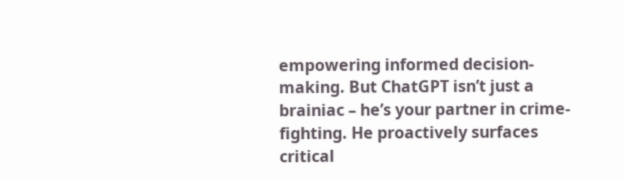empowering informed decision-making. But ChatGPT isn’t just a brainiac – he’s your partner in crime-fighting. He proactively surfaces critical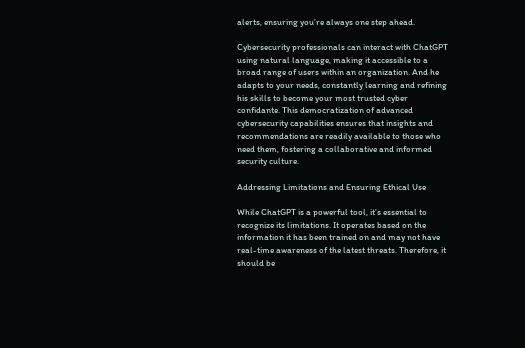alerts, ensuring you’re always one step ahead.

Cybersecurity professionals can interact with ChatGPT using natural language, making it accessible to a broad range of users within an organization. And he adapts to your needs, constantly learning and refining his skills to become your most trusted cyber confidante. This democratization of advanced cybersecurity capabilities ensures that insights and recommendations are readily available to those who need them, fostering a collaborative and informed security culture.

Addressing Limitations and Ensuring Ethical Use

While ChatGPT is a powerful tool, it’s essential to recognize its limitations. It operates based on the information it has been trained on and may not have real-time awareness of the latest threats. Therefore, it should be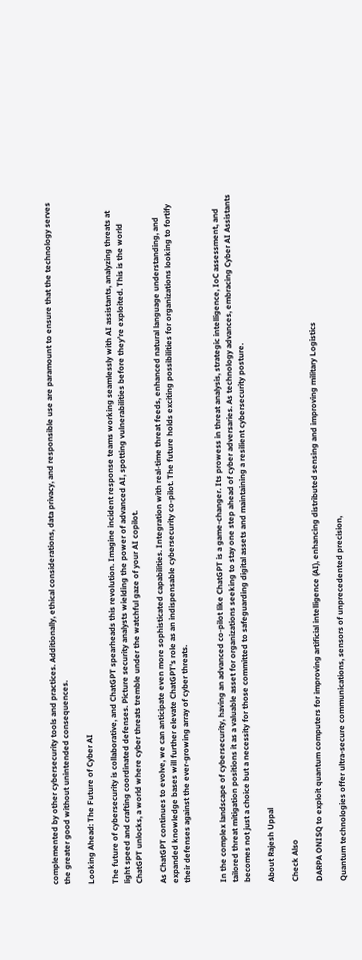complemented by other cybersecurity tools and practices. Additionally, ethical considerations, data privacy, and responsible use are paramount to ensure that the technology serves the greater good without unintended consequences.

Looking Ahead: The Future of Cyber AI

The future of cybersecurity is collaborative, and ChatGPT spearheads this revolution. Imagine incident response teams working seamlessly with AI assistants, analyzing threats at light speed and crafting coordinated defenses. Picture security analysts wielding the power of advanced AI, spotting vulnerabilities before they’re exploited. This is the world ChatGPT unlocks, a world where cyber threats tremble under the watchful gaze of your AI copilot.

As ChatGPT continues to evolve, we can anticipate even more sophisticated capabilities. Integration with real-time threat feeds, enhanced natural language understanding, and expanded knowledge bases will further elevate ChatGPT’s role as an indispensable cybersecurity co-pilot. The future holds exciting possibilities for organizations looking to fortify their defenses against the ever-growing array of cyber threats.


In the complex landscape of cybersecurity, having an advanced co-pilot like ChatGPT is a game-changer. Its prowess in threat analysis, strategic intelligence, IoC assessment, and tailored threat mitigation positions it as a valuable asset for organizations seeking to stay one step ahead of cyber adversaries. As technology advances, embracing Cyber AI Assistants becomes not just a choice but a necessity for those committed to safeguarding digital assets and maintaining a resilient cybersecurity posture.

About Rajesh Uppal

Check Also

DARPA ONISQ to exploit quantum computers for improving artificial intelligence (AI), enhancing distributed sensing and improving military Logistics

Quantum technologies offer ultra-secure communications, sensors of unprecedented precision,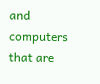and computers that are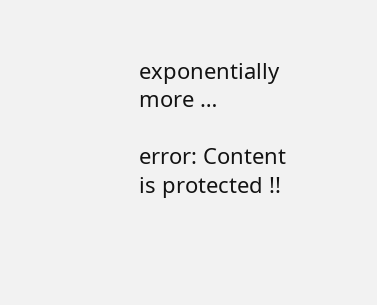exponentially more …

error: Content is protected !!